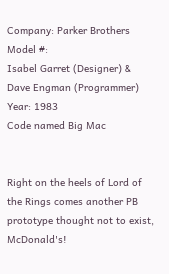Company: Parker Brothers
Model #:
Isabel Garret (Designer) & Dave Engman (Programmer)
Year: 1983
Code named Big Mac


Right on the heels of Lord of the Rings comes another PB prototype thought not to exist, McDonald's!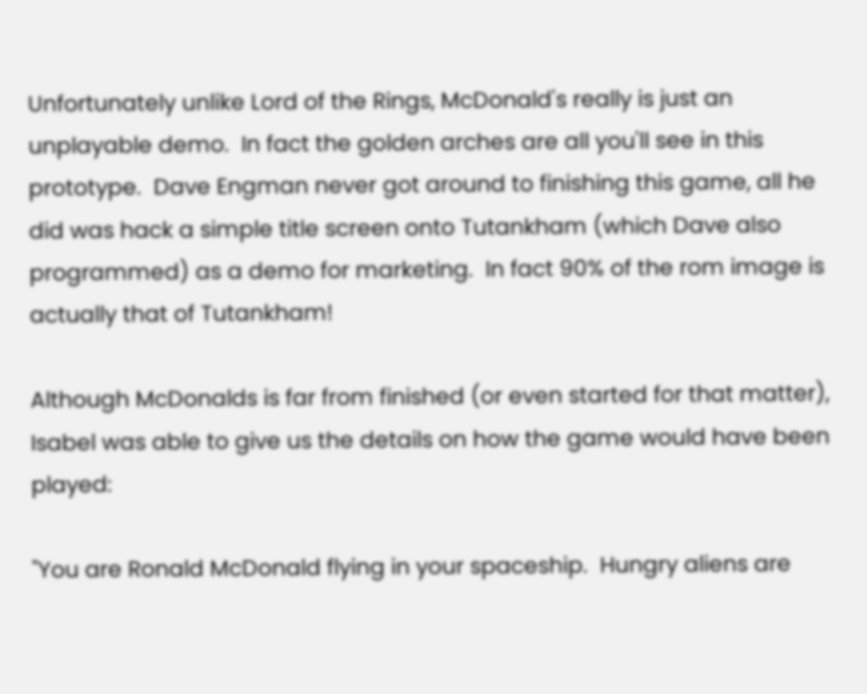Unfortunately unlike Lord of the Rings, McDonald's really is just an unplayable demo.  In fact the golden arches are all you'll see in this prototype.  Dave Engman never got around to finishing this game, all he did was hack a simple title screen onto Tutankham (which Dave also programmed) as a demo for marketing.  In fact 90% of the rom image is actually that of Tutankham!

Although McDonalds is far from finished (or even started for that matter), Isabel was able to give us the details on how the game would have been played:

"You are Ronald McDonald flying in your spaceship.  Hungry aliens are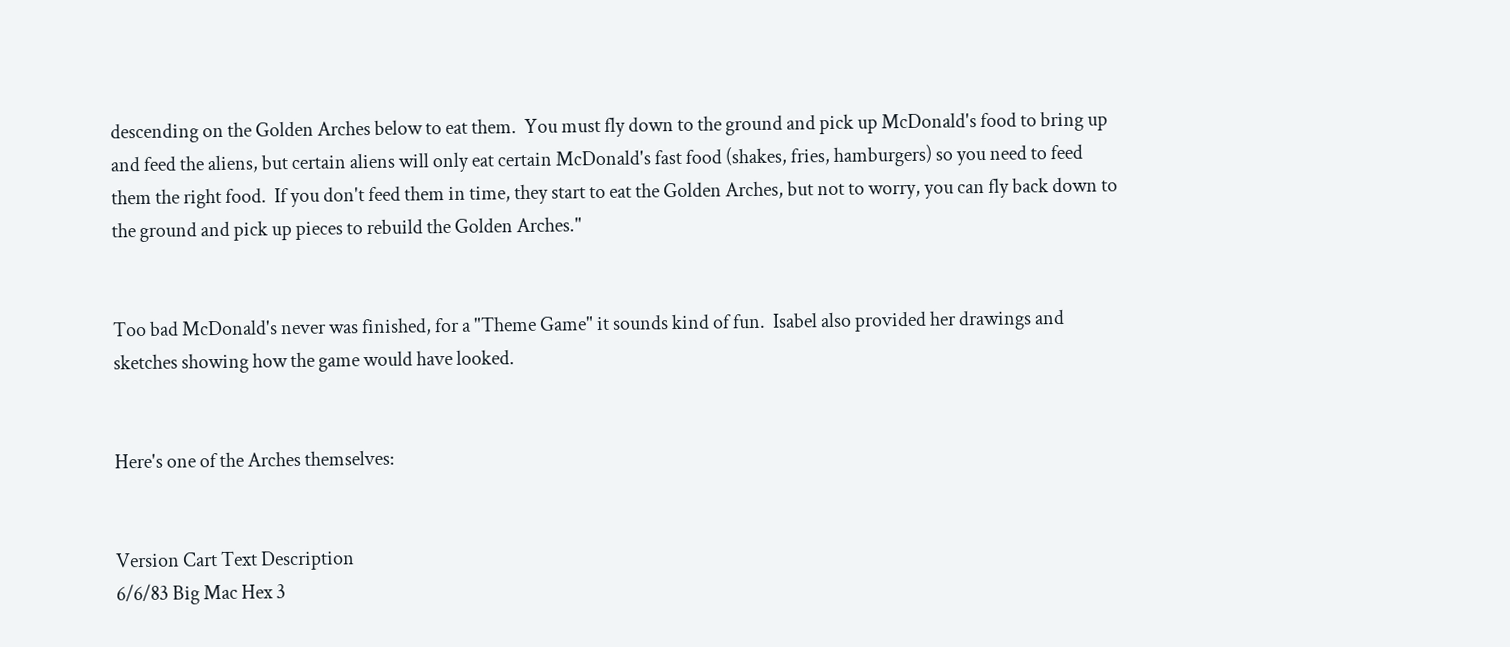descending on the Golden Arches below to eat them.  You must fly down to the ground and pick up McDonald's food to bring up and feed the aliens, but certain aliens will only eat certain McDonald's fast food (shakes, fries, hamburgers) so you need to feed them the right food.  If you don't feed them in time, they start to eat the Golden Arches, but not to worry, you can fly back down to the ground and pick up pieces to rebuild the Golden Arches."


Too bad McDonald's never was finished, for a "Theme Game" it sounds kind of fun.  Isabel also provided her drawings and sketches showing how the game would have looked.


Here's one of the Arches themselves:


Version Cart Text Description
6/6/83 Big Mac Hex 3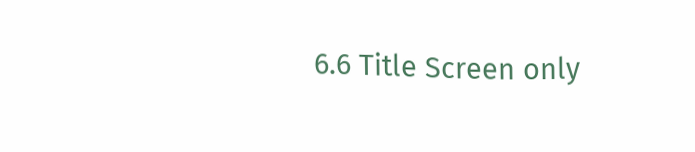6.6 Title Screen only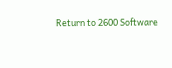Return to 2600 Software